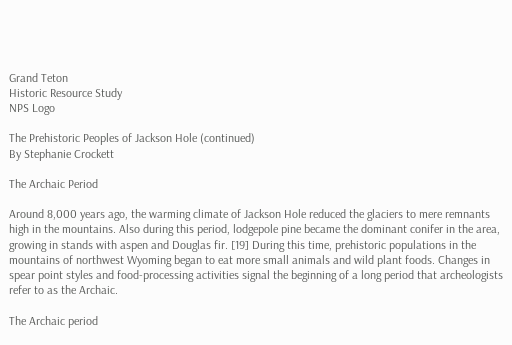Grand Teton
Historic Resource Study
NPS Logo

The Prehistoric Peoples of Jackson Hole (continued)
By Stephanie Crockett

The Archaic Period

Around 8,000 years ago, the warming climate of Jackson Hole reduced the glaciers to mere remnants high in the mountains. Also during this period, lodgepole pine became the dominant conifer in the area, growing in stands with aspen and Douglas fir. [19] During this time, prehistoric populations in the mountains of northwest Wyoming began to eat more small animals and wild plant foods. Changes in spear point styles and food-processing activities signal the beginning of a long period that archeologists refer to as the Archaic.

The Archaic period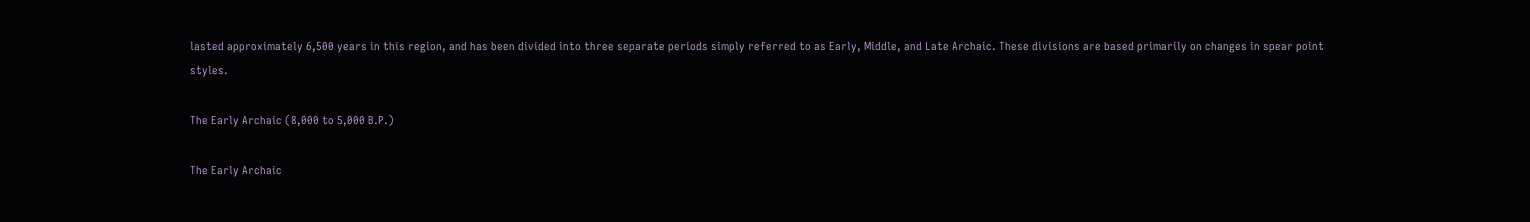lasted approximately 6,500 years in this region, and has been divided into three separate periods simply referred to as Early, Middle, and Late Archaic. These divisions are based primarily on changes in spear point styles.

The Early Archaic (8,000 to 5,000 B.P.)

The Early Archaic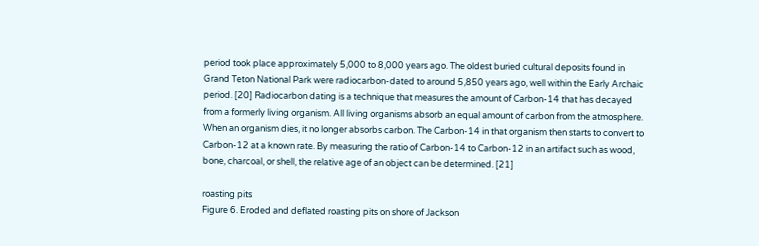period took place approximately 5,000 to 8,000 years ago. The oldest buried cultural deposits found in Grand Teton National Park were radiocarbon-dated to around 5,850 years ago, well within the Early Archaic period. [20] Radiocarbon dating is a technique that measures the amount of Carbon-14 that has decayed from a formerly living organism. All living organisms absorb an equal amount of carbon from the atmosphere. When an organism dies, it no longer absorbs carbon. The Carbon-14 in that organism then starts to convert to Carbon-12 at a known rate. By measuring the ratio of Carbon-14 to Carbon-12 in an artifact such as wood, bone, charcoal, or shell, the relative age of an object can be determined. [21]

roasting pits
Figure 6. Eroded and deflated roasting pits on shore of Jackson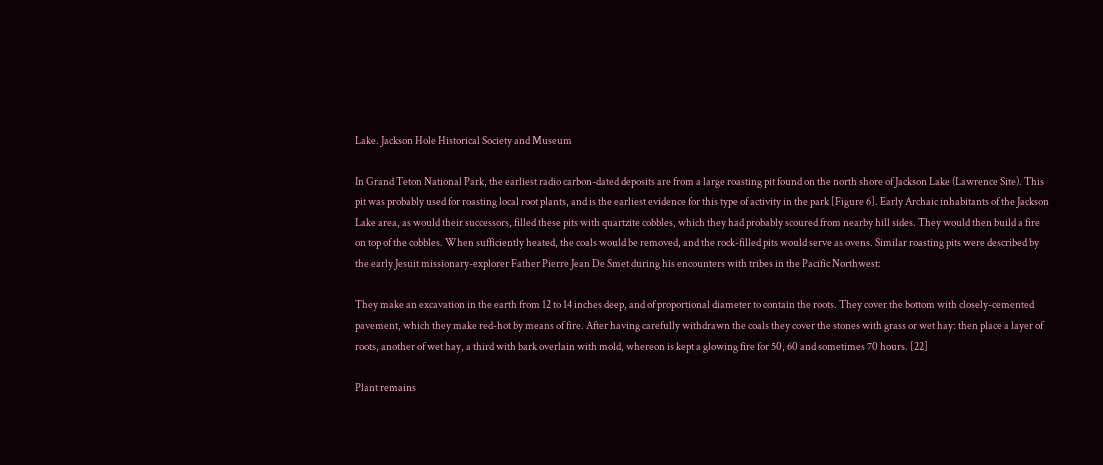Lake. Jackson Hole Historical Society and Museum

In Grand Teton National Park, the earliest radio carbon-dated deposits are from a large roasting pit found on the north shore of Jackson Lake (Lawrence Site). This pit was probably used for roasting local root plants, and is the earliest evidence for this type of activity in the park [Figure 6]. Early Archaic inhabitants of the Jackson Lake area, as would their successors, filled these pits with quartzite cobbles, which they had probably scoured from nearby hill sides. They would then build a fire on top of the cobbles. When sufficiently heated, the coals would be removed, and the rock-filled pits would serve as ovens. Similar roasting pits were described by the early Jesuit missionary-explorer Father Pierre Jean De Smet during his encounters with tribes in the Pacific Northwest:

They make an excavation in the earth from 12 to 14 inches deep, and of proportional diameter to contain the roots. They cover the bottom with closely-cemented pavement, which they make red-hot by means of fire. After having carefully withdrawn the coals they cover the stones with grass or wet hay: then place a layer of roots, another of wet hay, a third with bark overlain with mold, whereon is kept a glowing fire for 50, 60 and sometimes 70 hours. [22]

Plant remains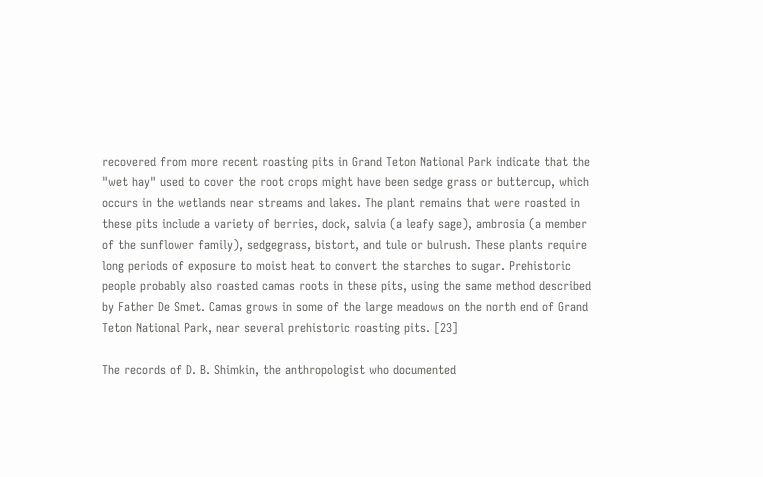recovered from more recent roasting pits in Grand Teton National Park indicate that the "wet hay" used to cover the root crops might have been sedge grass or buttercup, which occurs in the wetlands near streams and lakes. The plant remains that were roasted in these pits include a variety of berries, dock, salvia (a leafy sage), ambrosia (a member of the sunflower family), sedgegrass, bistort, and tule or bulrush. These plants require long periods of exposure to moist heat to convert the starches to sugar. Prehistoric people probably also roasted camas roots in these pits, using the same method described by Father De Smet. Camas grows in some of the large meadows on the north end of Grand Teton National Park, near several prehistoric roasting pits. [23]

The records of D. B. Shimkin, the anthropologist who documented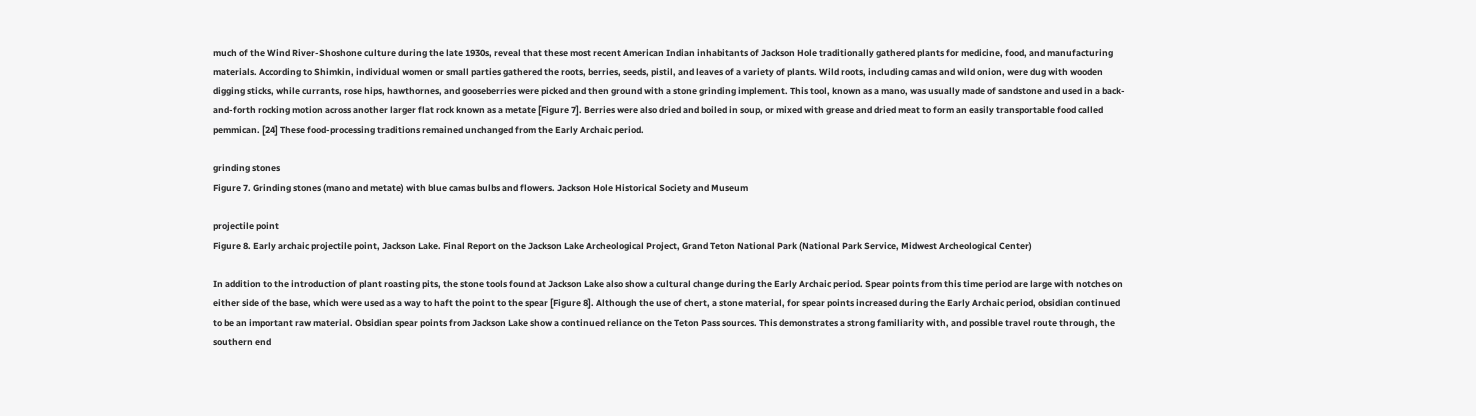much of the Wind River-Shoshone culture during the late 1930s, reveal that these most recent American Indian inhabitants of Jackson Hole traditionally gathered plants for medicine, food, and manufacturing materials. According to Shimkin, individual women or small parties gathered the roots, berries, seeds, pistil, and leaves of a variety of plants. Wild roots, including camas and wild onion, were dug with wooden digging sticks, while currants, rose hips, hawthornes, and gooseberries were picked and then ground with a stone grinding implement. This tool, known as a mano, was usually made of sandstone and used in a back-and-forth rocking motion across another larger flat rock known as a metate [Figure 7]. Berries were also dried and boiled in soup, or mixed with grease and dried meat to form an easily transportable food called pemmican. [24] These food-processing traditions remained unchanged from the Early Archaic period.

grinding stones
Figure 7. Grinding stones (mano and metate) with blue camas bulbs and flowers. Jackson Hole Historical Society and Museum

projectile point
Figure 8. Early archaic projectile point, Jackson Lake. Final Report on the Jackson Lake Archeological Project, Grand Teton National Park (National Park Service, Midwest Archeological Center)

In addition to the introduction of plant roasting pits, the stone tools found at Jackson Lake also show a cultural change during the Early Archaic period. Spear points from this time period are large with notches on either side of the base, which were used as a way to haft the point to the spear [Figure 8]. Although the use of chert, a stone material, for spear points increased during the Early Archaic period, obsidian continued to be an important raw material. Obsidian spear points from Jackson Lake show a continued reliance on the Teton Pass sources. This demonstrates a strong familiarity with, and possible travel route through, the southern end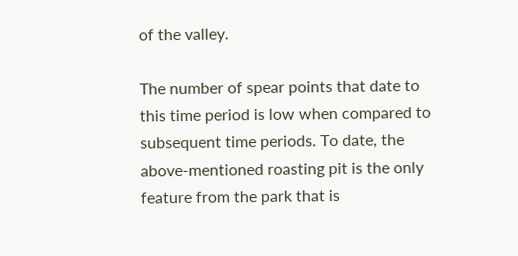of the valley.

The number of spear points that date to this time period is low when compared to subsequent time periods. To date, the above-mentioned roasting pit is the only feature from the park that is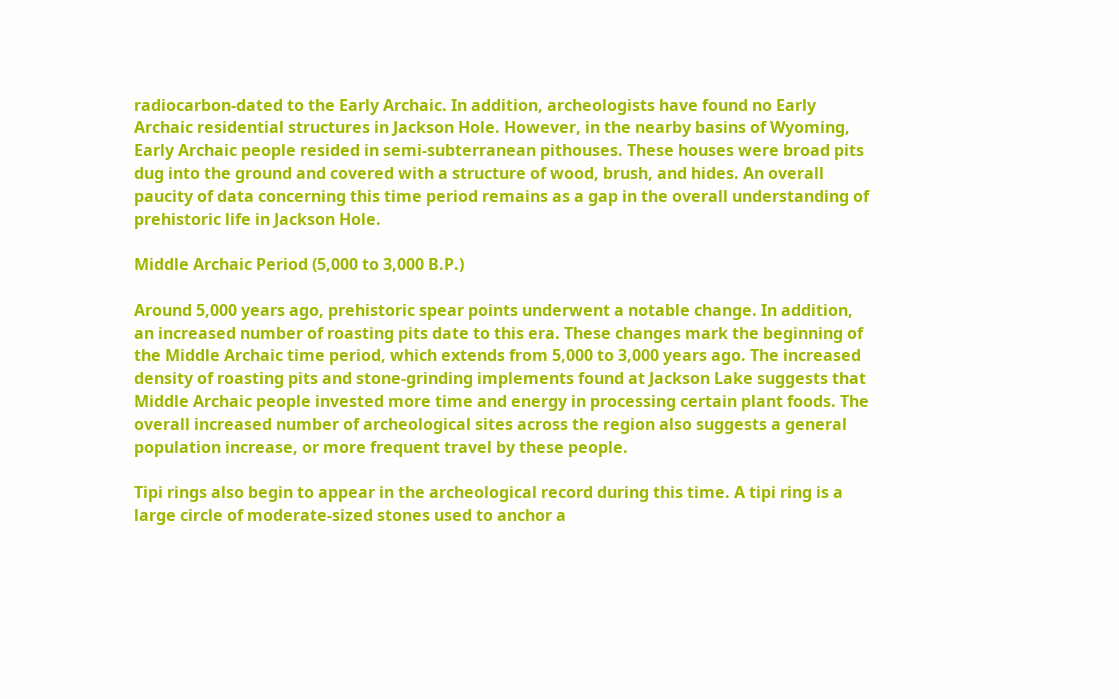radiocarbon-dated to the Early Archaic. In addition, archeologists have found no Early Archaic residential structures in Jackson Hole. However, in the nearby basins of Wyoming, Early Archaic people resided in semi-subterranean pithouses. These houses were broad pits dug into the ground and covered with a structure of wood, brush, and hides. An overall paucity of data concerning this time period remains as a gap in the overall understanding of prehistoric life in Jackson Hole.

Middle Archaic Period (5,000 to 3,000 B.P.)

Around 5,000 years ago, prehistoric spear points underwent a notable change. In addition, an increased number of roasting pits date to this era. These changes mark the beginning of the Middle Archaic time period, which extends from 5,000 to 3,000 years ago. The increased density of roasting pits and stone-grinding implements found at Jackson Lake suggests that Middle Archaic people invested more time and energy in processing certain plant foods. The overall increased number of archeological sites across the region also suggests a general population increase, or more frequent travel by these people.

Tipi rings also begin to appear in the archeological record during this time. A tipi ring is a large circle of moderate-sized stones used to anchor a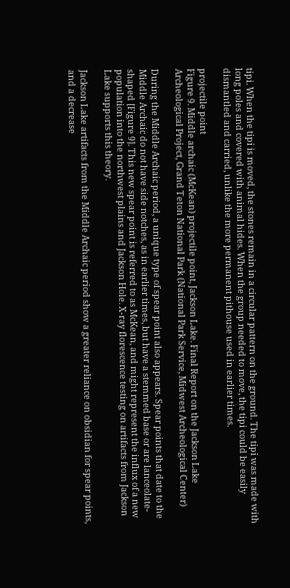tipi. When the tipi is moved, the stones remain in a circular pattern on the ground. The tipi was made with long poles and covered with animal hides. When the group needed to move, the tipi could be easily dismantled and carried, unlike the more permanent pithouse used in earlier times.

projectile point
Figure 9. Middle archaic (McKean) projectile point, Jackson Lake. Final Report on the Jackson Lake Archeological Project, Grand Teton National Park (National Park Service, Midwest Archeological Center)

During the Middle Archaic period, a unique type of spear point also appears. Spear points that date to the Middle Archaic do not have side notches, as in earlier times, but have a stemmed base or are lanceolate-shaped [Figure 9]. This new spear point is referred to as McKean, and might represent the influx of a new population into the northwest plains and Jackson Hole. X-ray florescence testing on artifacts from Jackson Lake supports this theory.

Jackson Lake artifacts from the Middle Archaic period show a greater reliance on obsidian for spear points, and a decrease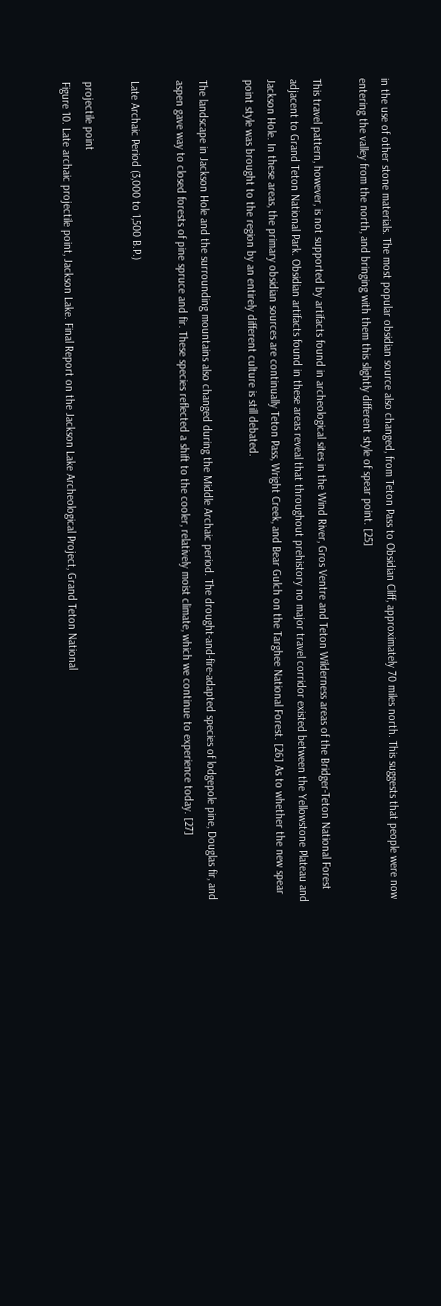in the use of other stone materials. The most popular obsidian source also changed, from Teton Pass to Obsidian Cliff, approximately 70 miles north. This suggests that people were now entering the valley from the north, and bringing with them this slightly different style of spear point. [25]

This travel pattern, however, is not supported by artifacts found in archeological sites in the Wind River, Gros Ventre and Teton Wilderness areas of the Bridger-Teton National Forest adjacent to Grand Teton National Park. Obsidian artifacts found in these areas reveal that throughout prehistory no major travel corridor existed between the Yellowstone Plateau and Jackson Hole. In these areas, the primary obsidian sources are continually Teton Pass, Wright Creek, and Bear Gulch on the Targhee National Forest. [26] As to whether the new spear point style was brought to the region by an entirely different culture is still debated.

The landscape in Jackson Hole and the surrounding mountains also changed during the Middle Archaic period. The drought-and-fire-adapted species of lodgepole pine, Douglas fir, and aspen gave way to closed forests of pine spruce and fir. These species reflected a shift to the cooler, relatively moist climate, which we continue to experience today. [27]

Late Archaic Period (3,000 to 1,500 B.P.)

projectile point
Figure 10. Late archaic projectile point, Jackson Lake. Final Report on the Jackson Lake Archeological Project, Grand Teton National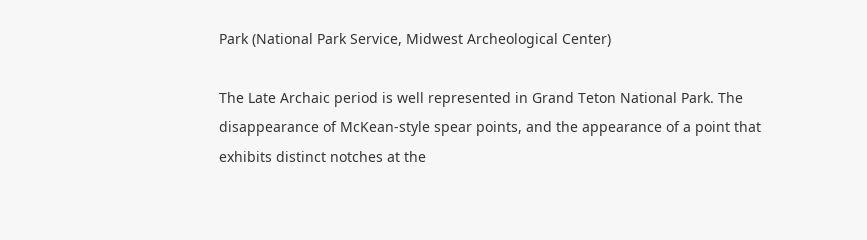Park (National Park Service, Midwest Archeological Center)

The Late Archaic period is well represented in Grand Teton National Park. The disappearance of McKean-style spear points, and the appearance of a point that exhibits distinct notches at the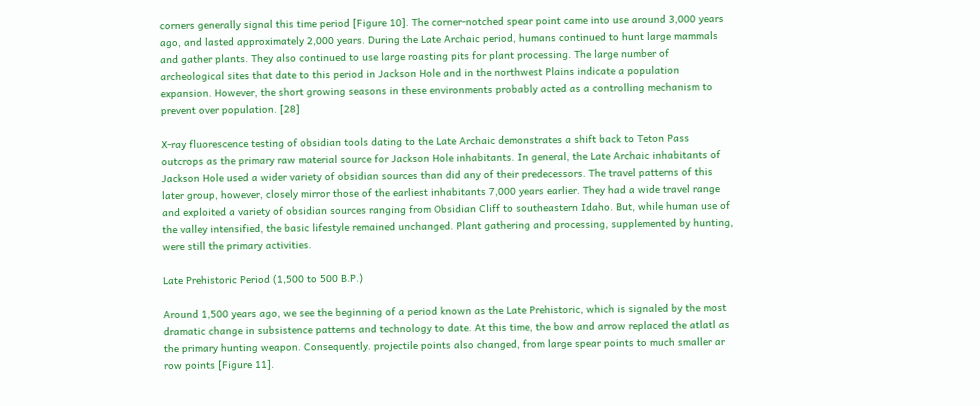corners generally signal this time period [Figure 10]. The corner-notched spear point came into use around 3,000 years ago, and lasted approximately 2,000 years. During the Late Archaic period, humans continued to hunt large mammals and gather plants. They also continued to use large roasting pits for plant processing. The large number of archeological sites that date to this period in Jackson Hole and in the northwest Plains indicate a population expansion. However, the short growing seasons in these environments probably acted as a controlling mechanism to prevent over population. [28]

X-ray fluorescence testing of obsidian tools dating to the Late Archaic demonstrates a shift back to Teton Pass outcrops as the primary raw material source for Jackson Hole inhabitants. In general, the Late Archaic inhabitants of Jackson Hole used a wider variety of obsidian sources than did any of their predecessors. The travel patterns of this later group, however, closely mirror those of the earliest inhabitants 7,000 years earlier. They had a wide travel range and exploited a variety of obsidian sources ranging from Obsidian Cliff to southeastern Idaho. But, while human use of the valley intensified, the basic lifestyle remained unchanged. Plant gathering and processing, supplemented by hunting, were still the primary activities.

Late Prehistoric Period (1,500 to 500 B.P.)

Around 1,500 years ago, we see the beginning of a period known as the Late Prehistoric, which is signaled by the most dramatic change in subsistence patterns and technology to date. At this time, the bow and arrow replaced the atlatl as the primary hunting weapon. Consequently. projectile points also changed, from large spear points to much smaller ar row points [Figure 11].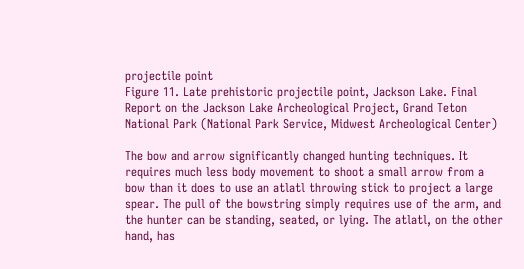projectile point
Figure 11. Late prehistoric projectile point, Jackson Lake. Final Report on the Jackson Lake Archeological Project, Grand Teton National Park (National Park Service, Midwest Archeological Center)

The bow and arrow significantly changed hunting techniques. It requires much less body movement to shoot a small arrow from a bow than it does to use an atlatl throwing stick to project a large spear. The pull of the bowstring simply requires use of the arm, and the hunter can be standing, seated, or lying. The atlatl, on the other hand, has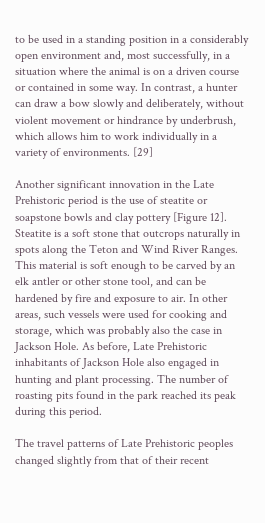to be used in a standing position in a considerably open environment and, most successfully, in a situation where the animal is on a driven course or contained in some way. In contrast, a hunter can draw a bow slowly and deliberately, without violent movement or hindrance by underbrush, which allows him to work individually in a variety of environments. [29]

Another significant innovation in the Late Prehistoric period is the use of steatite or soapstone bowls and clay pottery [Figure 12]. Steatite is a soft stone that outcrops naturally in spots along the Teton and Wind River Ranges. This material is soft enough to be carved by an elk antler or other stone tool, and can be hardened by fire and exposure to air. In other areas, such vessels were used for cooking and storage, which was probably also the case in Jackson Hole. As before, Late Prehistoric inhabitants of Jackson Hole also engaged in hunting and plant processing. The number of roasting pits found in the park reached its peak during this period.

The travel patterns of Late Prehistoric peoples changed slightly from that of their recent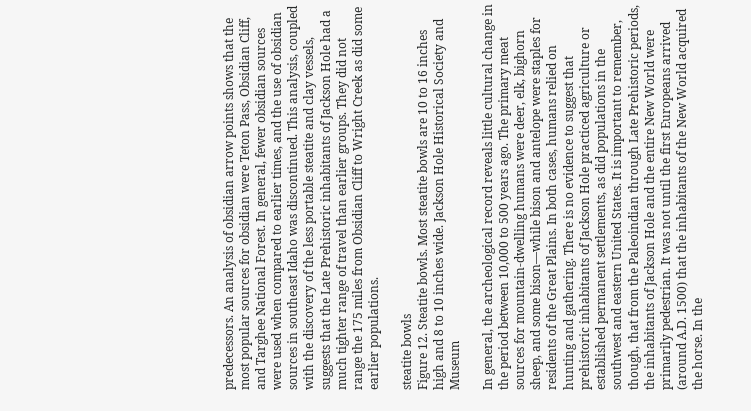predecessors. An analysis of obsidian arrow points shows that the most popular sources for obsidian were Teton Pass, Obsidian Cliff, and Targhee National Forest. In general, fewer obsidian sources were used when compared to earlier times, and the use of obsidian sources in southeast Idaho was discontinued. This analysis, coupled with the discovery of the less portable steatite and clay vessels, suggests that the Late Prehistoric inhabitants of Jackson Hole had a much tighter range of travel than earlier groups. They did not range the 175 miles from Obsidian Cliff to Wright Creek as did some earlier populations.

steatite bowls
Figure 12. Steatite bowls. Most steatite bowls are 10 to 16 inches high and 8 to 10 inches wide. Jackson Hole Historical Society and Museum

In general, the archeological record reveals little cultural change in the period between 10,000 to 500 years ago. The primary meat sources for mountain-dwelling humans were deer, elk, bighorn sheep, and some bison—while bison and antelope were staples for residents of the Great Plains. In both cases, humans relied on hunting and gathering. There is no evidence to suggest that prehistoric inhabitants of Jackson Hole practiced agriculture or established permanent settlements, as did populations in the southwest and eastern United States. It is important to remember, though, that from the Paleoindian through Late Prehistoric periods, the inhabitants of Jackson Hole and the entire New World were primarily pedestrian. It was not until the first Europeans arrived (around A.D. 1500) that the inhabitants of the New World acquired the horse. In the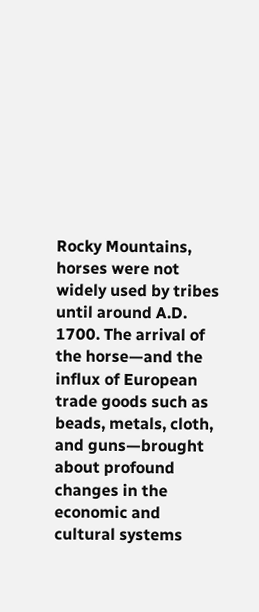Rocky Mountains, horses were not widely used by tribes until around A.D. 1700. The arrival of the horse—and the influx of European trade goods such as beads, metals, cloth, and guns—brought about profound changes in the economic and cultural systems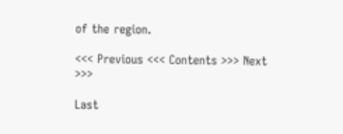of the region.

<<< Previous <<< Contents >>> Next >>>

Last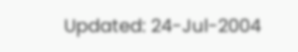Updated: 24-Jul-2004